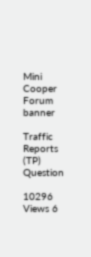Mini Cooper Forum banner

Traffic Reports (TP) Question

10296 Views 6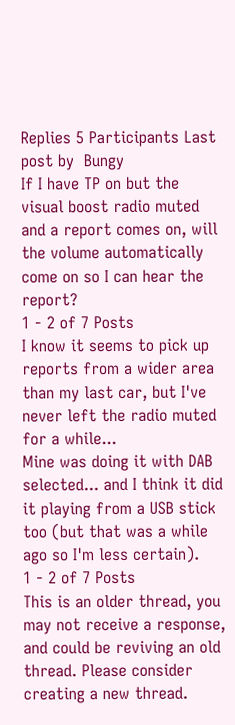Replies 5 Participants Last post by  Bungy
If I have TP on but the visual boost radio muted and a report comes on, will the volume automatically come on so I can hear the report?
1 - 2 of 7 Posts
I know it seems to pick up reports from a wider area than my last car, but I've never left the radio muted for a while...
Mine was doing it with DAB selected... and I think it did it playing from a USB stick too (but that was a while ago so I'm less certain).
1 - 2 of 7 Posts
This is an older thread, you may not receive a response, and could be reviving an old thread. Please consider creating a new thread.